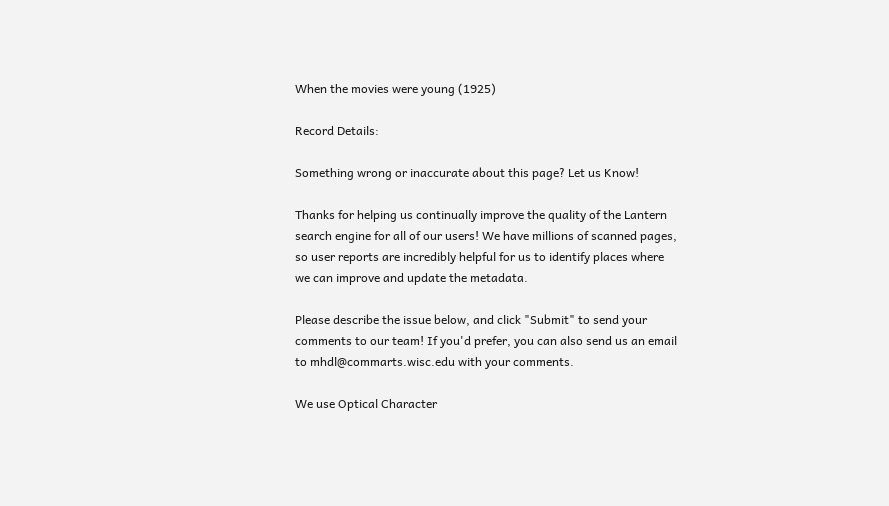When the movies were young (1925)

Record Details:

Something wrong or inaccurate about this page? Let us Know!

Thanks for helping us continually improve the quality of the Lantern search engine for all of our users! We have millions of scanned pages, so user reports are incredibly helpful for us to identify places where we can improve and update the metadata.

Please describe the issue below, and click "Submit" to send your comments to our team! If you'd prefer, you can also send us an email to mhdl@commarts.wisc.edu with your comments.

We use Optical Character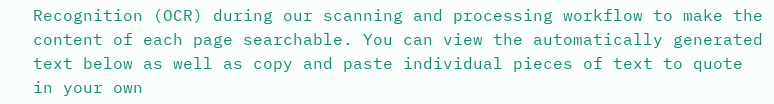Recognition (OCR) during our scanning and processing workflow to make the content of each page searchable. You can view the automatically generated text below as well as copy and paste individual pieces of text to quote in your own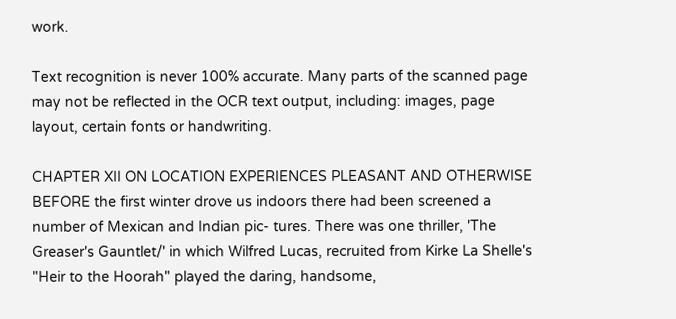work.

Text recognition is never 100% accurate. Many parts of the scanned page may not be reflected in the OCR text output, including: images, page layout, certain fonts or handwriting.

CHAPTER XII ON LOCATION EXPERIENCES PLEASANT AND OTHERWISE BEFORE the first winter drove us indoors there had been screened a number of Mexican and Indian pic- tures. There was one thriller, 'The Greaser's Gauntlet/' in which Wilfred Lucas, recruited from Kirke La Shelle's "Heir to the Hoorah" played the daring, handsome,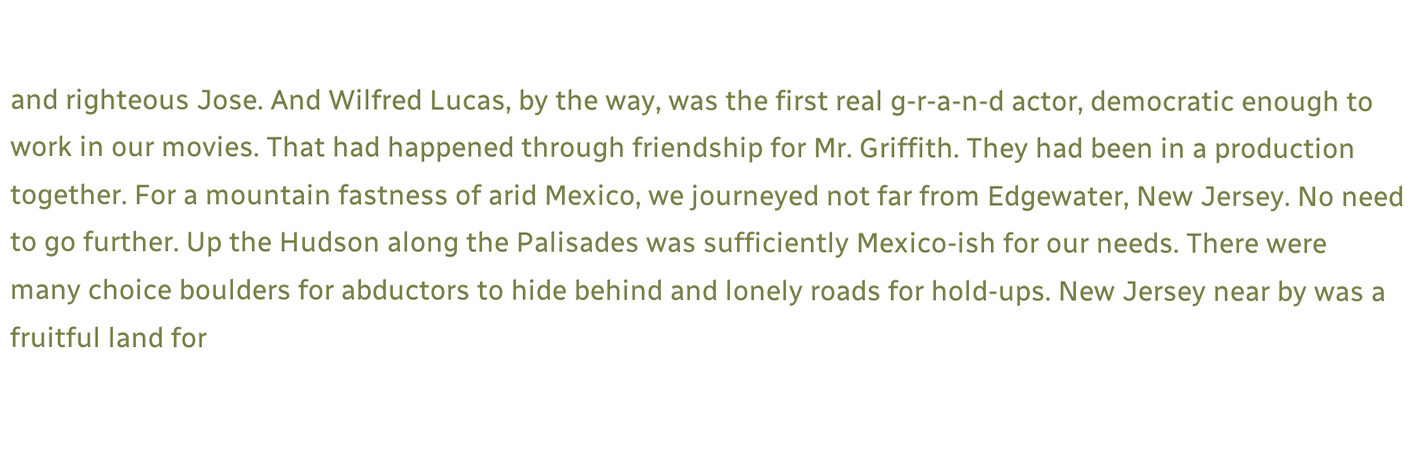and righteous Jose. And Wilfred Lucas, by the way, was the first real g-r-a-n-d actor, democratic enough to work in our movies. That had happened through friendship for Mr. Griffith. They had been in a production together. For a mountain fastness of arid Mexico, we journeyed not far from Edgewater, New Jersey. No need to go further. Up the Hudson along the Palisades was sufficiently Mexico-ish for our needs. There were many choice boulders for abductors to hide behind and lonely roads for hold-ups. New Jersey near by was a fruitful land for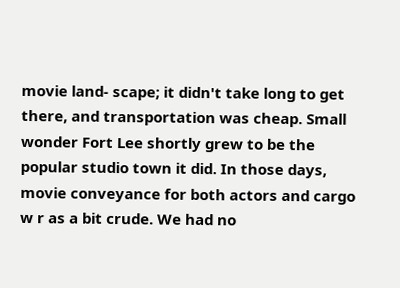movie land- scape; it didn't take long to get there, and transportation was cheap. Small wonder Fort Lee shortly grew to be the popular studio town it did. In those days, movie conveyance for both actors and cargo w r as a bit crude. We had no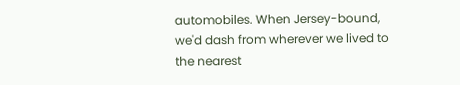automobiles. When Jersey-bound, we'd dash from wherever we lived to the nearest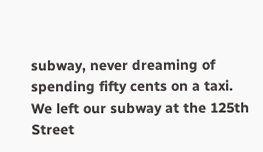subway, never dreaming of spending fifty cents on a taxi. We left our subway at the 125th Street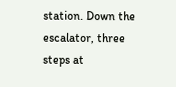station. Down the escalator, three steps at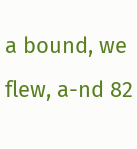a bound, we flew, a-nd 82